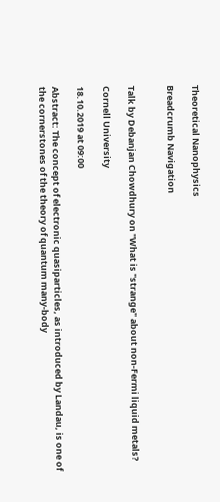Theoretical Nanophysics

Breadcrumb Navigation


Talk by Debanjan Chowdhury on "What is "strange" about non-Fermi liquid metals?

Cornell University

18.10.2019 at 09:00

Abstract: The concept of electronic quasiparticles, as introduced by Landau, is one of the cornerstones of the theory of quantum many-body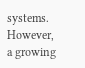systems. However, a growing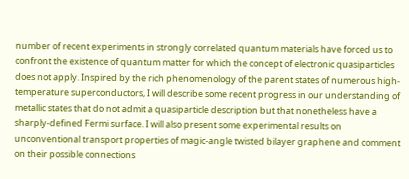number of recent experiments in strongly correlated quantum materials have forced us to confront the existence of quantum matter for which the concept of electronic quasiparticles does not apply. Inspired by the rich phenomenology of the parent states of numerous high-temperature superconductors, I will describe some recent progress in our understanding of metallic states that do not admit a quasiparticle description but that nonetheless have a sharply-defined Fermi surface. I will also present some experimental results on unconventional transport properties of magic-angle twisted bilayer graphene and comment on their possible connections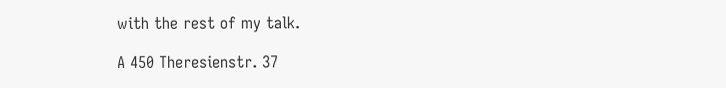with the rest of my talk.

A 450 Theresienstr. 37